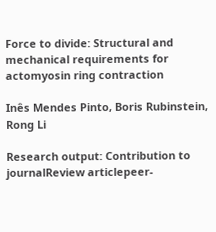Force to divide: Structural and mechanical requirements for actomyosin ring contraction

Inês Mendes Pinto, Boris Rubinstein, Rong Li

Research output: Contribution to journalReview articlepeer-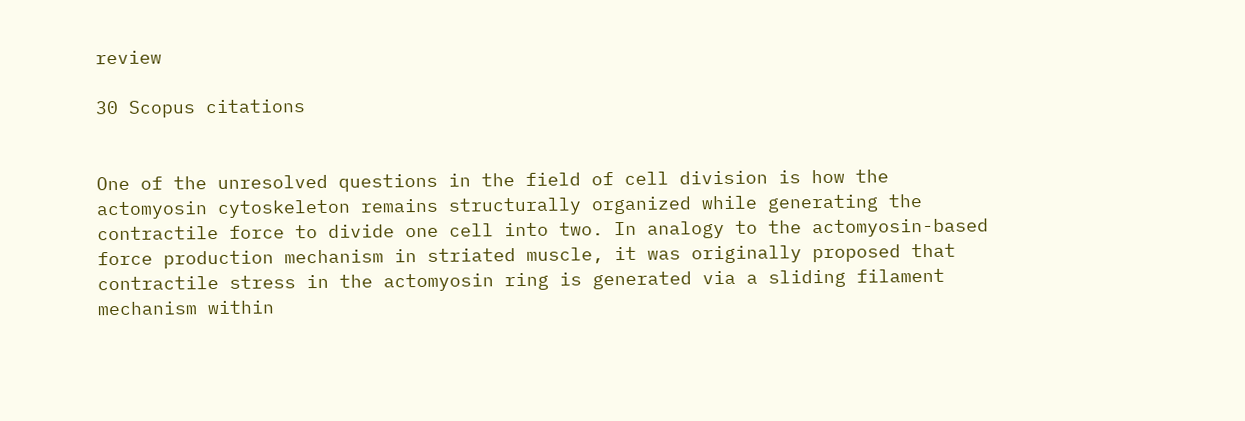review

30 Scopus citations


One of the unresolved questions in the field of cell division is how the actomyosin cytoskeleton remains structurally organized while generating the contractile force to divide one cell into two. In analogy to the actomyosin-based force production mechanism in striated muscle, it was originally proposed that contractile stress in the actomyosin ring is generated via a sliding filament mechanism within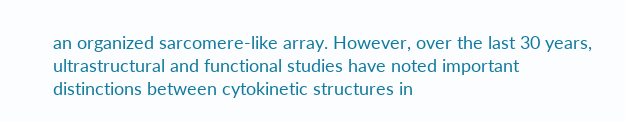an organized sarcomere-like array. However, over the last 30 years, ultrastructural and functional studies have noted important distinctions between cytokinetic structures in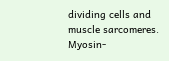dividing cells and muscle sarcomeres. Myosin-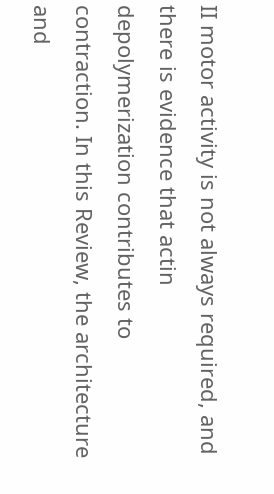II motor activity is not always required, and there is evidence that actin depolymerization contributes to contraction. In this Review, the architecture and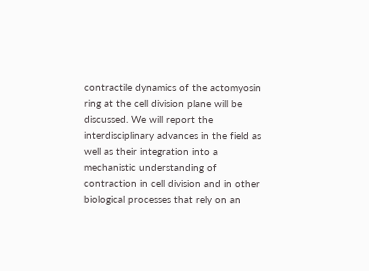contractile dynamics of the actomyosin ring at the cell division plane will be discussed. We will report the interdisciplinary advances in the field as well as their integration into a mechanistic understanding of contraction in cell division and in other biological processes that rely on an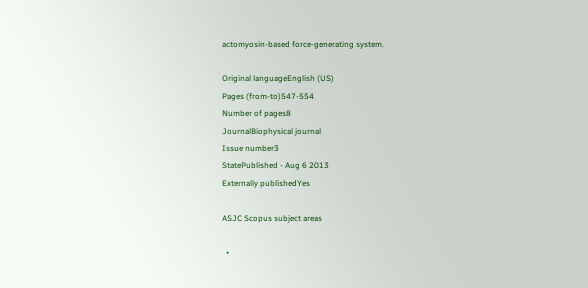actomyosin-based force-generating system.

Original languageEnglish (US)
Pages (from-to)547-554
Number of pages8
JournalBiophysical journal
Issue number3
StatePublished - Aug 6 2013
Externally publishedYes

ASJC Scopus subject areas

  •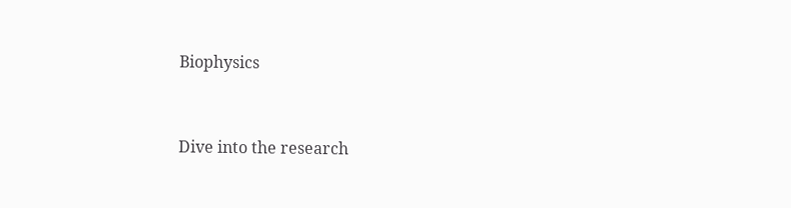Biophysics


Dive into the research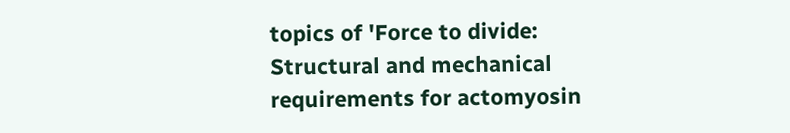topics of 'Force to divide: Structural and mechanical requirements for actomyosin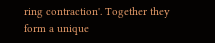ring contraction'. Together they form a unique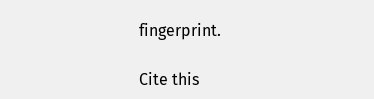fingerprint.

Cite this